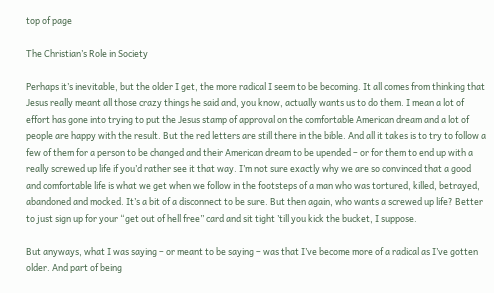top of page

The Christian’s Role in Society

Perhaps it’s inevitable, but the older I get, the more radical I seem to be becoming. It all comes from thinking that Jesus really meant all those crazy things he said and, you know, actually wants us to do them. I mean a lot of effort has gone into trying to put the Jesus stamp of approval on the comfortable American dream and a lot of people are happy with the result. But the red letters are still there in the bible. And all it takes is to try to follow a few of them for a person to be changed and their American dream to be upended – or for them to end up with a really screwed up life if you’d rather see it that way. I’m not sure exactly why we are so convinced that a good and comfortable life is what we get when we follow in the footsteps of a man who was tortured, killed, betrayed, abandoned and mocked. It’s a bit of a disconnect to be sure. But then again, who wants a screwed up life? Better to just sign up for your “get out of hell free” card and sit tight ’till you kick the bucket, I suppose.

But anyways, what I was saying – or meant to be saying – was that I’ve become more of a radical as I’ve gotten older. And part of being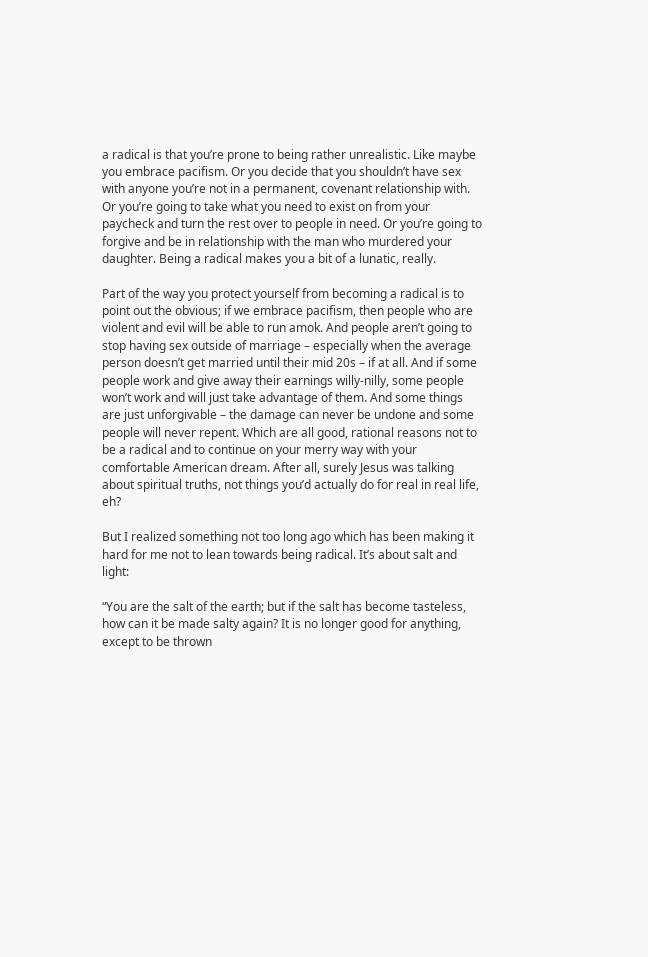a radical is that you’re prone to being rather unrealistic. Like maybe you embrace pacifism. Or you decide that you shouldn’t have sex with anyone you’re not in a permanent, covenant relationship with. Or you’re going to take what you need to exist on from your paycheck and turn the rest over to people in need. Or you’re going to forgive and be in relationship with the man who murdered your daughter. Being a radical makes you a bit of a lunatic, really.

Part of the way you protect yourself from becoming a radical is to point out the obvious; if we embrace pacifism, then people who are violent and evil will be able to run amok. And people aren’t going to stop having sex outside of marriage – especially when the average person doesn’t get married until their mid 20s – if at all. And if some people work and give away their earnings willy-nilly, some people won’t work and will just take advantage of them. And some things are just unforgivable – the damage can never be undone and some people will never repent. Which are all good, rational reasons not to be a radical and to continue on your merry way with your comfortable American dream. After all, surely Jesus was talking about spiritual truths, not things you’d actually do for real in real life, eh?

But I realized something not too long ago which has been making it hard for me not to lean towards being radical. It’s about salt and light:

“You are the salt of the earth; but if the salt has become tasteless, how can it be made salty again? It is no longer good for anything, except to be thrown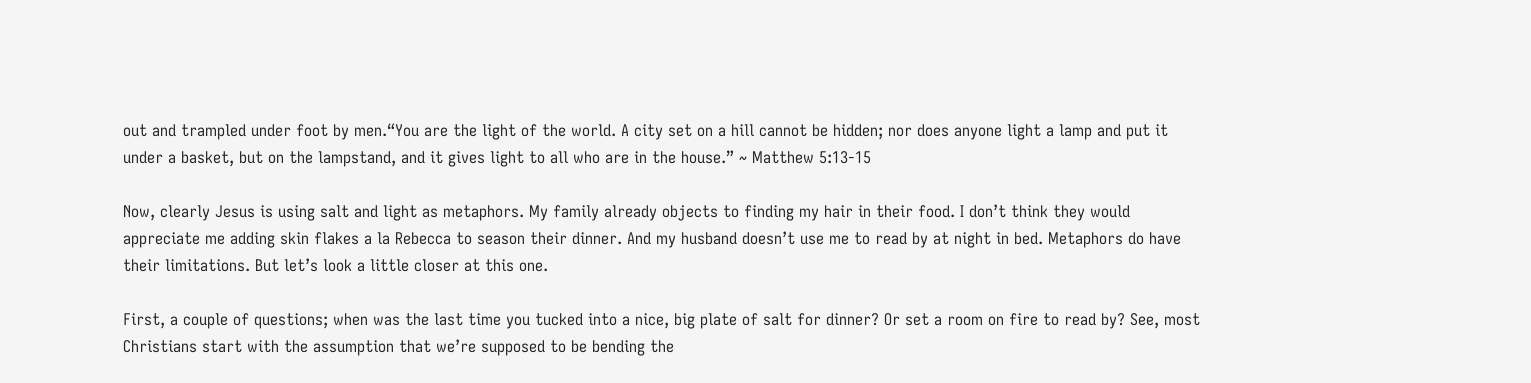out and trampled under foot by men.“You are the light of the world. A city set on a hill cannot be hidden; nor does anyone light a lamp and put it under a basket, but on the lampstand, and it gives light to all who are in the house.” ~ Matthew 5:13-15

Now, clearly Jesus is using salt and light as metaphors. My family already objects to finding my hair in their food. I don’t think they would appreciate me adding skin flakes a la Rebecca to season their dinner. And my husband doesn’t use me to read by at night in bed. Metaphors do have their limitations. But let’s look a little closer at this one.

First, a couple of questions; when was the last time you tucked into a nice, big plate of salt for dinner? Or set a room on fire to read by? See, most Christians start with the assumption that we’re supposed to be bending the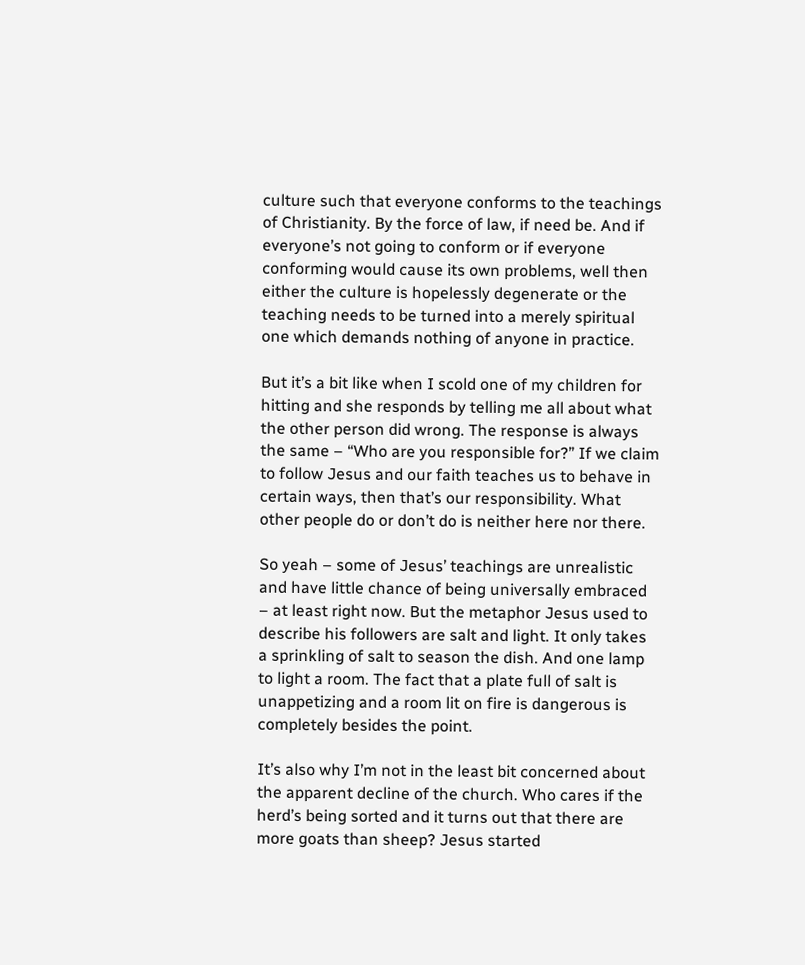culture such that everyone conforms to the teachings of Christianity. By the force of law, if need be. And if everyone’s not going to conform or if everyone conforming would cause its own problems, well then either the culture is hopelessly degenerate or the teaching needs to be turned into a merely spiritual one which demands nothing of anyone in practice.

But it’s a bit like when I scold one of my children for hitting and she responds by telling me all about what the other person did wrong. The response is always the same – “Who are you responsible for?” If we claim to follow Jesus and our faith teaches us to behave in certain ways, then that’s our responsibility. What other people do or don’t do is neither here nor there.

So yeah – some of Jesus’ teachings are unrealistic and have little chance of being universally embraced – at least right now. But the metaphor Jesus used to describe his followers are salt and light. It only takes a sprinkling of salt to season the dish. And one lamp to light a room. The fact that a plate full of salt is unappetizing and a room lit on fire is dangerous is completely besides the point.

It’s also why I’m not in the least bit concerned about the apparent decline of the church. Who cares if the herd’s being sorted and it turns out that there are more goats than sheep? Jesus started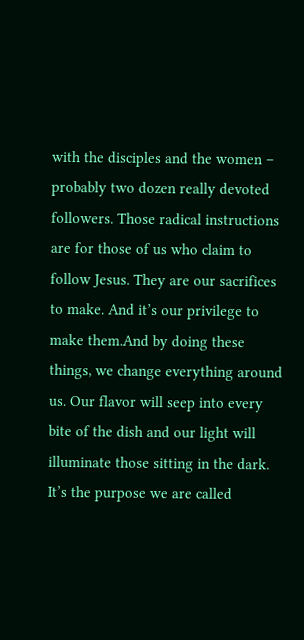with the disciples and the women – probably two dozen really devoted followers. Those radical instructions are for those of us who claim to follow Jesus. They are our sacrifices to make. And it’s our privilege to make them.And by doing these things, we change everything around us. Our flavor will seep into every bite of the dish and our light will illuminate those sitting in the dark. It’s the purpose we are called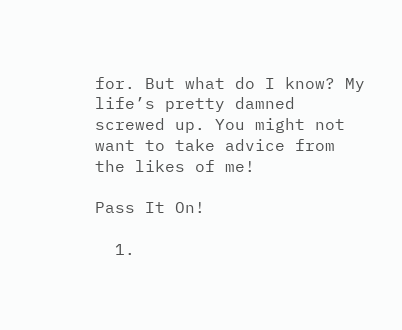for. But what do I know? My life’s pretty damned screwed up. You might not want to take advice from the likes of me!

Pass It On!

  1.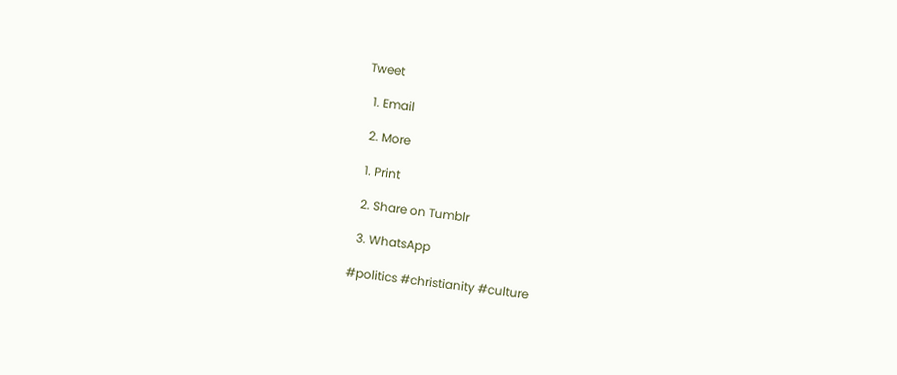Tweet

  1. Email

  2. More

  1. Print

  2. Share on Tumblr

  3. WhatsApp

#politics #christianity #culture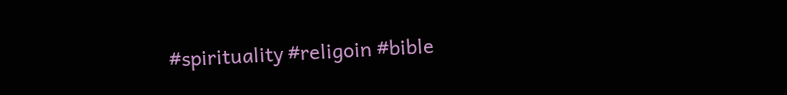#spirituality #religoin #bible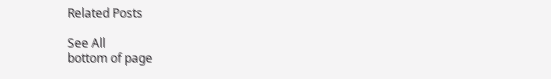Related Posts

See All
bottom of page